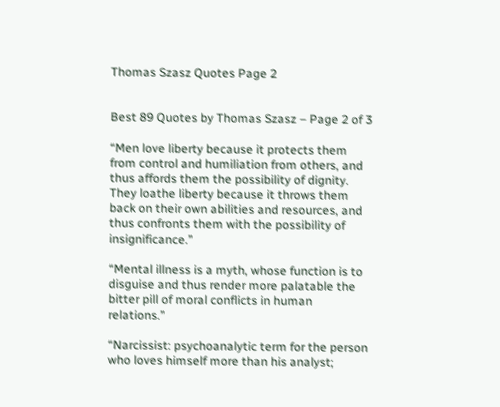Thomas Szasz Quotes Page 2


Best 89 Quotes by Thomas Szasz – Page 2 of 3

“Men love liberty because it protects them from control and humiliation from others, and thus affords them the possibility of dignity. They loathe liberty because it throws them back on their own abilities and resources, and thus confronts them with the possibility of insignificance.”

“Mental illness is a myth, whose function is to disguise and thus render more palatable the bitter pill of moral conflicts in human relations.”

“Narcissist: psychoanalytic term for the person who loves himself more than his analyst;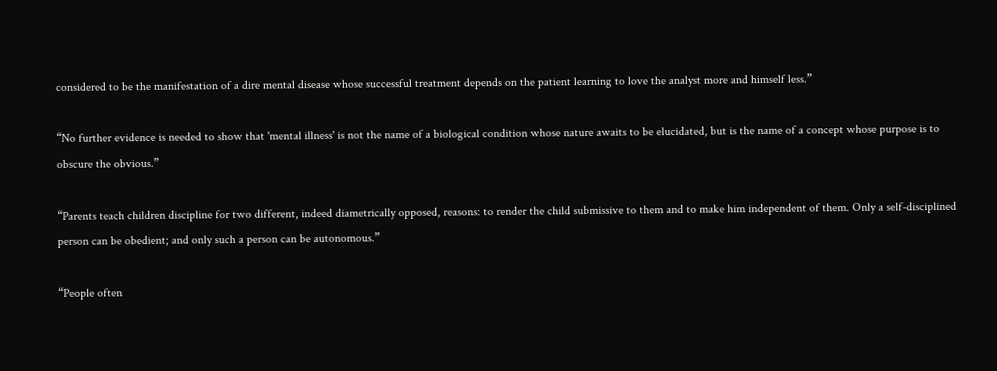considered to be the manifestation of a dire mental disease whose successful treatment depends on the patient learning to love the analyst more and himself less.”

“No further evidence is needed to show that 'mental illness' is not the name of a biological condition whose nature awaits to be elucidated, but is the name of a concept whose purpose is to obscure the obvious.”

“Parents teach children discipline for two different, indeed diametrically opposed, reasons: to render the child submissive to them and to make him independent of them. Only a self-disciplined person can be obedient; and only such a person can be autonomous.”

“People often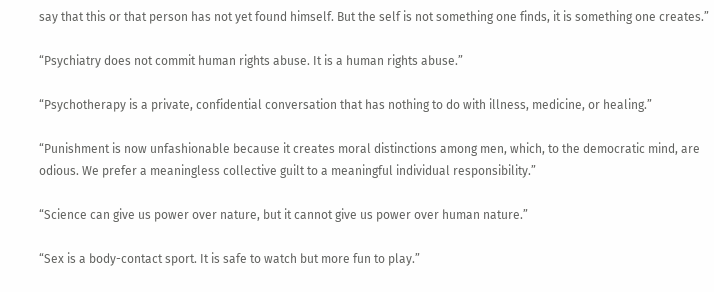say that this or that person has not yet found himself. But the self is not something one finds, it is something one creates.”

“Psychiatry does not commit human rights abuse. It is a human rights abuse.”

“Psychotherapy is a private, confidential conversation that has nothing to do with illness, medicine, or healing.”

“Punishment is now unfashionable because it creates moral distinctions among men, which, to the democratic mind, are odious. We prefer a meaningless collective guilt to a meaningful individual responsibility.”

“Science can give us power over nature, but it cannot give us power over human nature.”

“Sex is a body-contact sport. It is safe to watch but more fun to play.”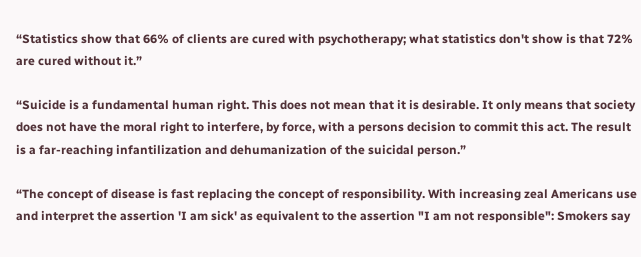“Statistics show that 66% of clients are cured with psychotherapy; what statistics don't show is that 72% are cured without it.”

“Suicide is a fundamental human right. This does not mean that it is desirable. It only means that society does not have the moral right to interfere, by force, with a persons decision to commit this act. The result is a far-reaching infantilization and dehumanization of the suicidal person.”

“The concept of disease is fast replacing the concept of responsibility. With increasing zeal Americans use and interpret the assertion 'I am sick' as equivalent to the assertion "I am not responsible": Smokers say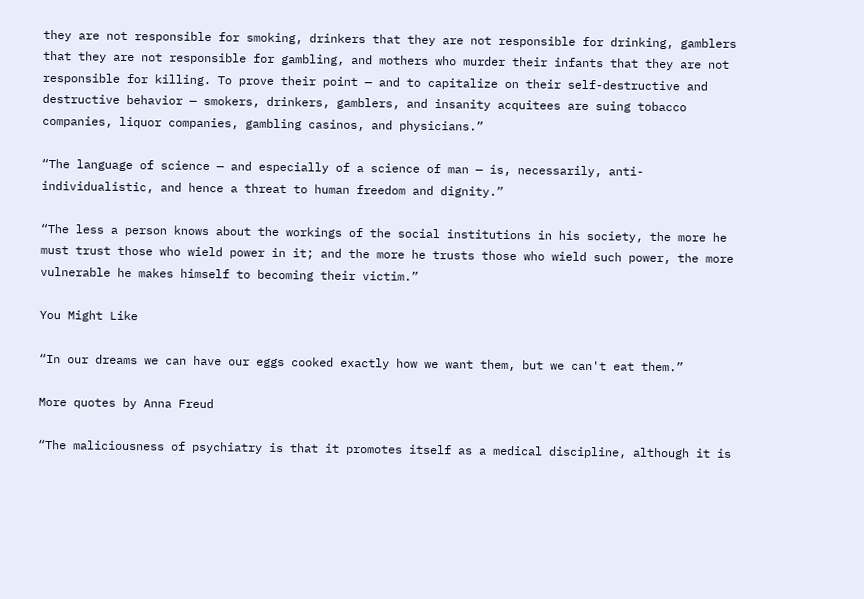they are not responsible for smoking, drinkers that they are not responsible for drinking, gamblers that they are not responsible for gambling, and mothers who murder their infants that they are not responsible for killing. To prove their point — and to capitalize on their self-destructive and destructive behavior — smokers, drinkers, gamblers, and insanity acquitees are suing tobacco companies, liquor companies, gambling casinos, and physicians.”

“The language of science — and especially of a science of man — is, necessarily, anti-individualistic, and hence a threat to human freedom and dignity.”

“The less a person knows about the workings of the social institutions in his society, the more he must trust those who wield power in it; and the more he trusts those who wield such power, the more vulnerable he makes himself to becoming their victim.”

You Might Like

“In our dreams we can have our eggs cooked exactly how we want them, but we can't eat them.”

More quotes by Anna Freud

“The maliciousness of psychiatry is that it promotes itself as a medical discipline, although it is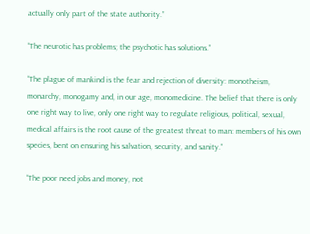actually only part of the state authority.”

“The neurotic has problems; the psychotic has solutions.”

“The plague of mankind is the fear and rejection of diversity: monotheism, monarchy, monogamy and, in our age, monomedicine. The belief that there is only one right way to live, only one right way to regulate religious, political, sexual, medical affairs is the root cause of the greatest threat to man: members of his own species, bent on ensuring his salvation, security, and sanity.”

“The poor need jobs and money, not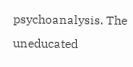psychoanalysis. The uneducated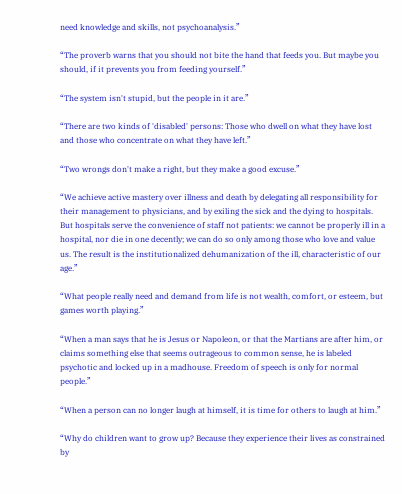need knowledge and skills, not psychoanalysis.”

“The proverb warns that you should not bite the hand that feeds you. But maybe you should, if it prevents you from feeding yourself.”

“The system isn't stupid, but the people in it are.”

“There are two kinds of 'disabled' persons: Those who dwell on what they have lost and those who concentrate on what they have left.”

“Two wrongs don't make a right, but they make a good excuse.”

“We achieve active mastery over illness and death by delegating all responsibility for their management to physicians, and by exiling the sick and the dying to hospitals. But hospitals serve the convenience of staff not patients: we cannot be properly ill in a hospital, nor die in one decently; we can do so only among those who love and value us. The result is the institutionalized dehumanization of the ill, characteristic of our age.”

“What people really need and demand from life is not wealth, comfort, or esteem, but games worth playing.”

“When a man says that he is Jesus or Napoleon, or that the Martians are after him, or claims something else that seems outrageous to common sense, he is labeled psychotic and locked up in a madhouse. Freedom of speech is only for normal people.”

“When a person can no longer laugh at himself, it is time for others to laugh at him.”

“Why do children want to grow up? Because they experience their lives as constrained by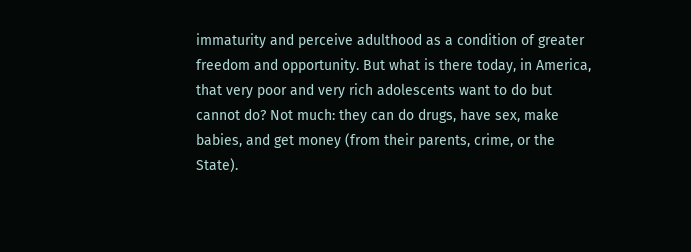immaturity and perceive adulthood as a condition of greater freedom and opportunity. But what is there today, in America, that very poor and very rich adolescents want to do but cannot do? Not much: they can do drugs, have sex, make babies, and get money (from their parents, crime, or the State).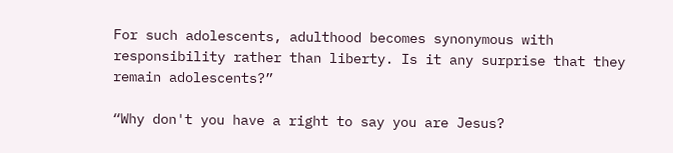For such adolescents, adulthood becomes synonymous with responsibility rather than liberty. Is it any surprise that they remain adolescents?”

“Why don't you have a right to say you are Jesus?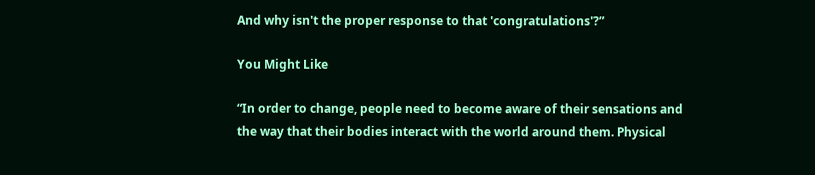And why isn't the proper response to that 'congratulations'?”

You Might Like

“In order to change, people need to become aware of their sensations and the way that their bodies interact with the world around them. Physical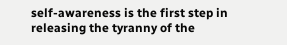self-awareness is the first step in releasing the tyranny of the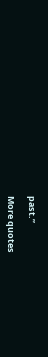past.”

More quotes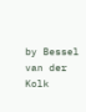by Bessel van der Kolk